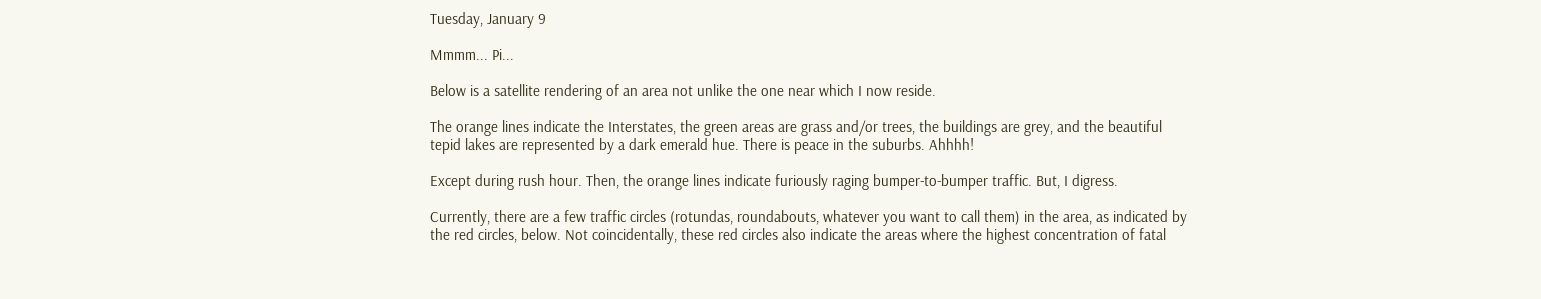Tuesday, January 9

Mmmm... Pi...

Below is a satellite rendering of an area not unlike the one near which I now reside.

The orange lines indicate the Interstates, the green areas are grass and/or trees, the buildings are grey, and the beautiful tepid lakes are represented by a dark emerald hue. There is peace in the suburbs. Ahhhh!

Except during rush hour. Then, the orange lines indicate furiously raging bumper-to-bumper traffic. But, I digress.

Currently, there are a few traffic circles (rotundas, roundabouts, whatever you want to call them) in the area, as indicated by the red circles, below. Not coincidentally, these red circles also indicate the areas where the highest concentration of fatal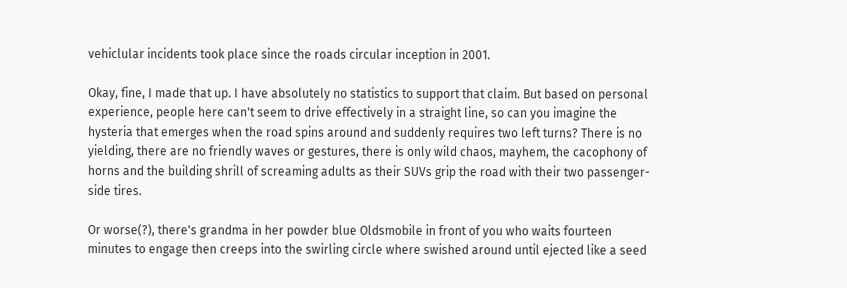vehiclular incidents took place since the roads circular inception in 2001.

Okay, fine, I made that up. I have absolutely no statistics to support that claim. But based on personal experience, people here can't seem to drive effectively in a straight line, so can you imagine the hysteria that emerges when the road spins around and suddenly requires two left turns? There is no yielding, there are no friendly waves or gestures, there is only wild chaos, mayhem, the cacophony of horns and the building shrill of screaming adults as their SUVs grip the road with their two passenger-side tires.

Or worse(?), there's grandma in her powder blue Oldsmobile in front of you who waits fourteen minutes to engage then creeps into the swirling circle where swished around until ejected like a seed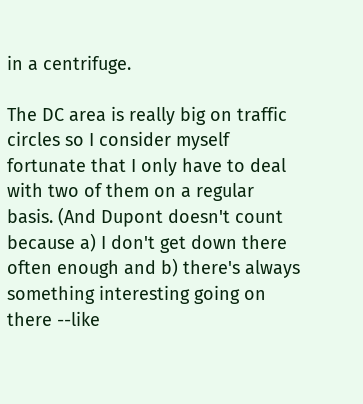in a centrifuge.

The DC area is really big on traffic circles so I consider myself fortunate that I only have to deal with two of them on a regular basis. (And Dupont doesn't count because a) I don't get down there often enough and b) there's always something interesting going on there --like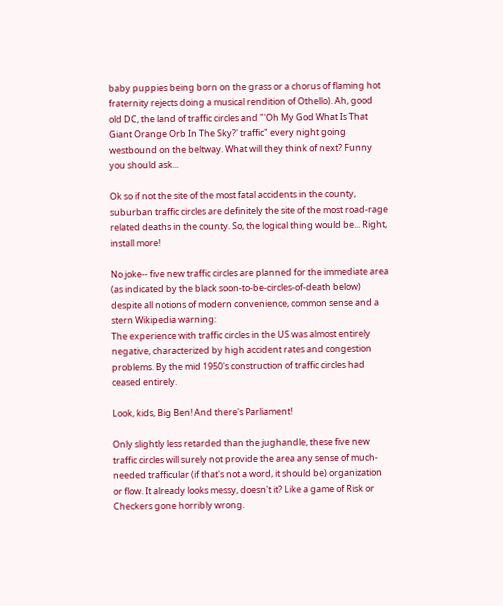baby puppies being born on the grass or a chorus of flaming hot fraternity rejects doing a musical rendition of Othello). Ah, good old DC, the land of traffic circles and "'Oh My God What Is That Giant Orange Orb In The Sky?' traffic" every night going westbound on the beltway. What will they think of next? Funny you should ask...

Ok so if not the site of the most fatal accidents in the county, suburban traffic circles are definitely the site of the most road-rage related deaths in the county. So, the logical thing would be... Right, install more!

No joke-- five new traffic circles are planned for the immediate area (as indicated by the black soon-to-be-circles-of-death below) despite all notions of modern convenience, common sense and a stern Wikipedia warning:
The experience with traffic circles in the US was almost entirely negative, characterized by high accident rates and congestion problems. By the mid 1950's construction of traffic circles had ceased entirely.

Look, kids, Big Ben! And there's Parliament!

Only slightly less retarded than the jughandle, these five new traffic circles will surely not provide the area any sense of much-needed trafficular (if that's not a word, it should be) organization or flow. It already looks messy, doesn't it? Like a game of Risk or Checkers gone horribly wrong.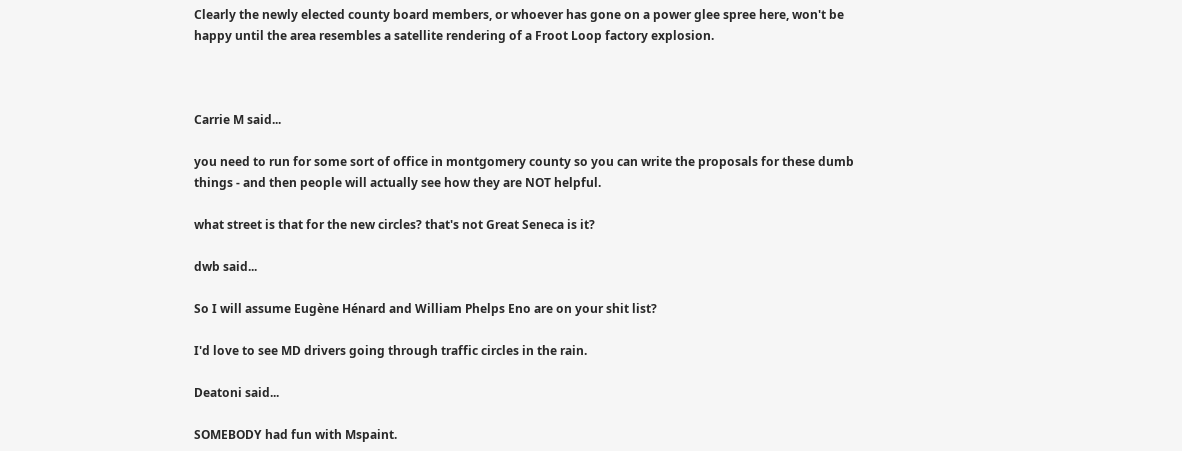Clearly the newly elected county board members, or whoever has gone on a power glee spree here, won't be happy until the area resembles a satellite rendering of a Froot Loop factory explosion.



Carrie M said...

you need to run for some sort of office in montgomery county so you can write the proposals for these dumb things - and then people will actually see how they are NOT helpful.

what street is that for the new circles? that's not Great Seneca is it?

dwb said...

So I will assume Eugène Hénard and William Phelps Eno are on your shit list?

I'd love to see MD drivers going through traffic circles in the rain.

Deatoni said...

SOMEBODY had fun with Mspaint.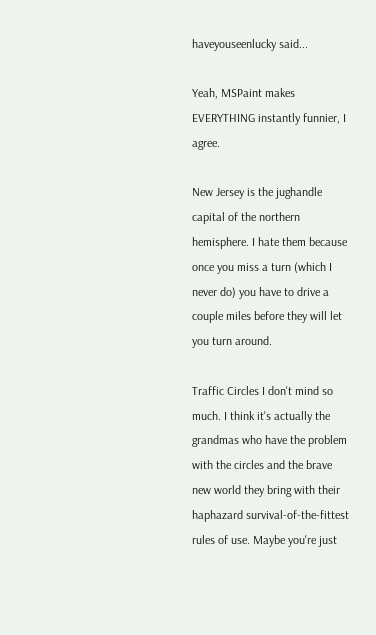haveyouseenlucky said...

Yeah, MSPaint makes EVERYTHING instantly funnier, I agree.

New Jersey is the jughandle capital of the northern hemisphere. I hate them because once you miss a turn (which I never do) you have to drive a couple miles before they will let you turn around.

Traffic Circles I don't mind so much. I think it's actually the grandmas who have the problem with the circles and the brave new world they bring with their haphazard survival-of-the-fittest rules of use. Maybe you're just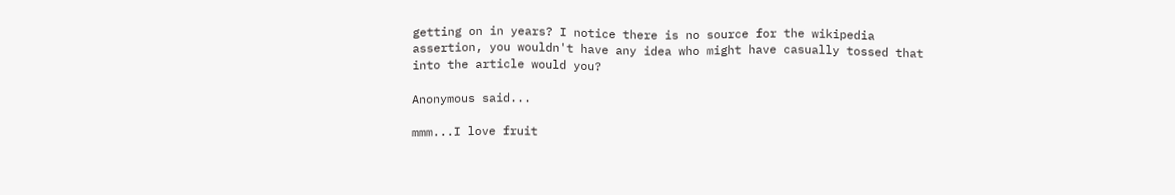getting on in years? I notice there is no source for the wikipedia assertion, you wouldn't have any idea who might have casually tossed that into the article would you?

Anonymous said...

mmm...I love fruit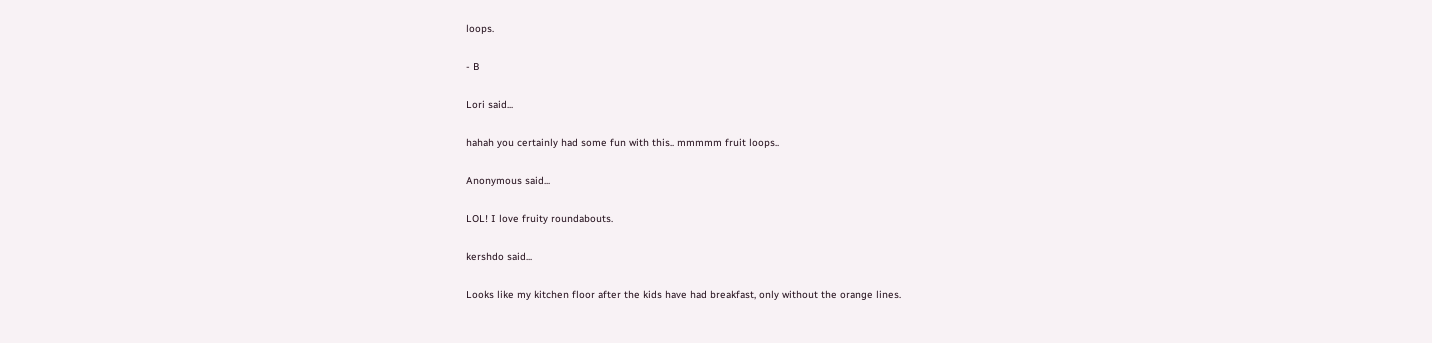loops.

- B

Lori said...

hahah you certainly had some fun with this.. mmmmm fruit loops..

Anonymous said...

LOL! I love fruity roundabouts.

kershdo said...

Looks like my kitchen floor after the kids have had breakfast, only without the orange lines.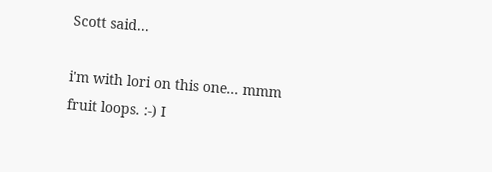Scott said...

i'm with lori on this one... mmm fruit loops. :-) I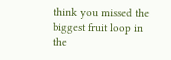think you missed the biggest fruit loop in the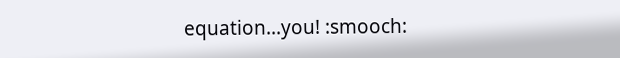equation...you! :smooch: